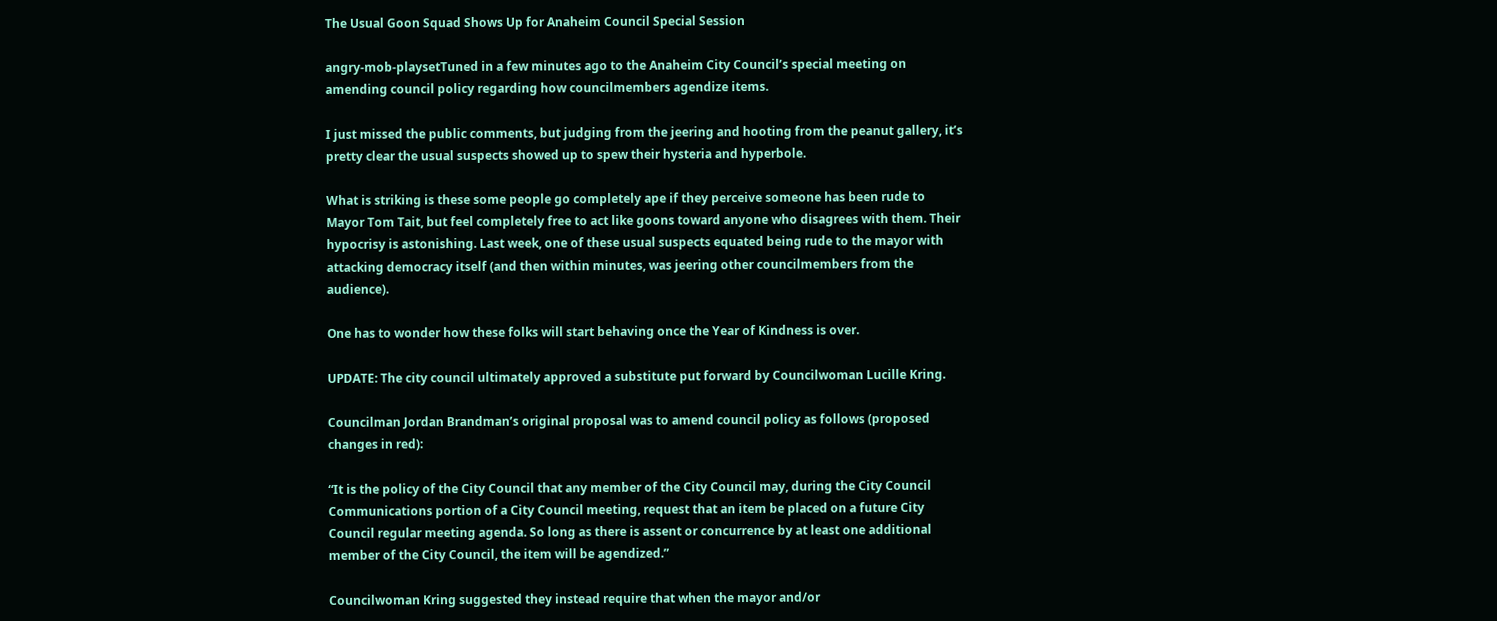The Usual Goon Squad Shows Up for Anaheim Council Special Session

angry-mob-playsetTuned in a few minutes ago to the Anaheim City Council’s special meeting on amending council policy regarding how councilmembers agendize items.

I just missed the public comments, but judging from the jeering and hooting from the peanut gallery, it’s pretty clear the usual suspects showed up to spew their hysteria and hyperbole.

What is striking is these some people go completely ape if they perceive someone has been rude to Mayor Tom Tait, but feel completely free to act like goons toward anyone who disagrees with them. Their hypocrisy is astonishing. Last week, one of these usual suspects equated being rude to the mayor with attacking democracy itself (and then within minutes, was jeering other councilmembers from the audience).

One has to wonder how these folks will start behaving once the Year of Kindness is over.

UPDATE: The city council ultimately approved a substitute put forward by Councilwoman Lucille Kring.

Councilman Jordan Brandman’s original proposal was to amend council policy as follows (proposed changes in red):

“It is the policy of the City Council that any member of the City Council may, during the City Council Communications portion of a City Council meeting, request that an item be placed on a future City Council regular meeting agenda. So long as there is assent or concurrence by at least one additional member of the City Council, the item will be agendized.”

Councilwoman Kring suggested they instead require that when the mayor and/or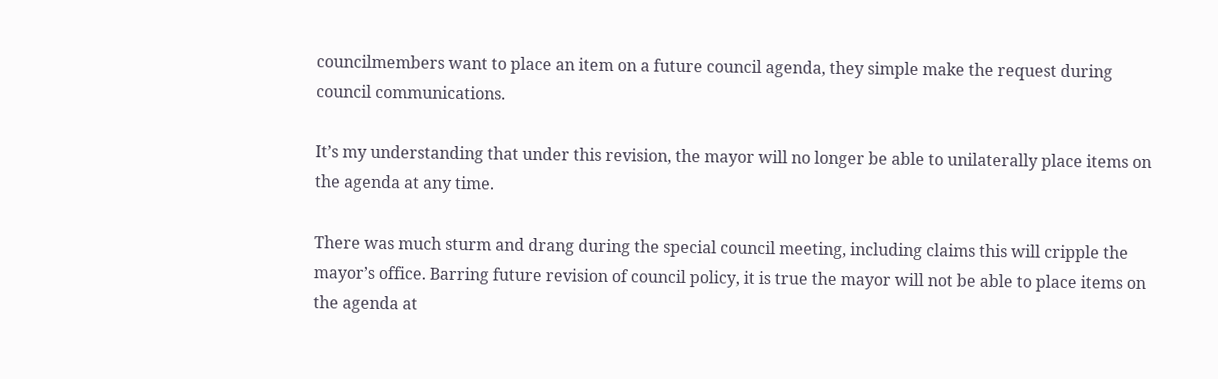councilmembers want to place an item on a future council agenda, they simple make the request during council communications.

It’s my understanding that under this revision, the mayor will no longer be able to unilaterally place items on the agenda at any time.

There was much sturm and drang during the special council meeting, including claims this will cripple the mayor’s office. Barring future revision of council policy, it is true the mayor will not be able to place items on the agenda at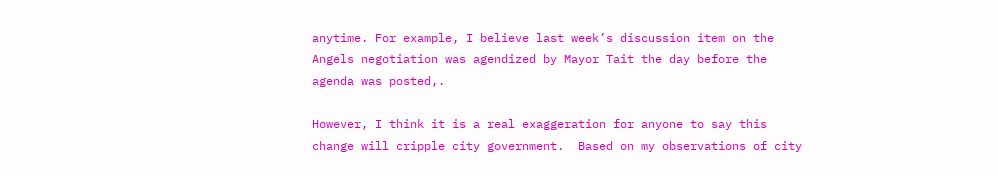anytime. For example, I believe last week’s discussion item on the Angels negotiation was agendized by Mayor Tait the day before the agenda was posted,.

However, I think it is a real exaggeration for anyone to say this change will cripple city government.  Based on my observations of city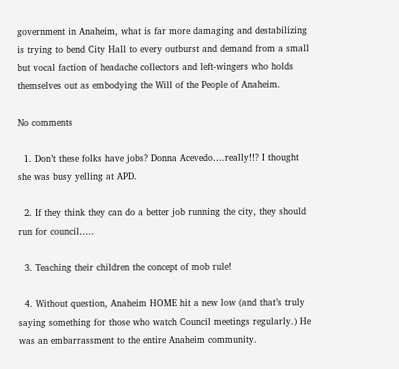government in Anaheim, what is far more damaging and destabilizing is trying to bend City Hall to every outburst and demand from a small but vocal faction of headache collectors and left-wingers who holds themselves out as embodying the Will of the People of Anaheim.

No comments

  1. Don’t these folks have jobs? Donna Acevedo….really!!? I thought she was busy yelling at APD.

  2. If they think they can do a better job running the city, they should run for council…..

  3. Teaching their children the concept of mob rule!

  4. Without question, Anaheim HOME hit a new low (and that’s truly saying something for those who watch Council meetings regularly.) He was an embarrassment to the entire Anaheim community.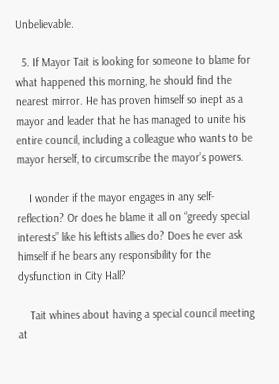Unbelievable.

  5. If Mayor Tait is looking for someone to blame for what happened this morning, he should find the nearest mirror. He has proven himself so inept as a mayor and leader that he has managed to unite his entire council, including a colleague who wants to be mayor herself, to circumscribe the mayor’s powers.

    I wonder if the mayor engages in any self-reflection? Or does he blame it all on “greedy special interests” like his leftists allies do? Does he ever ask himself if he bears any responsibility for the dysfunction in City Hall?

    Tait whines about having a special council meeting at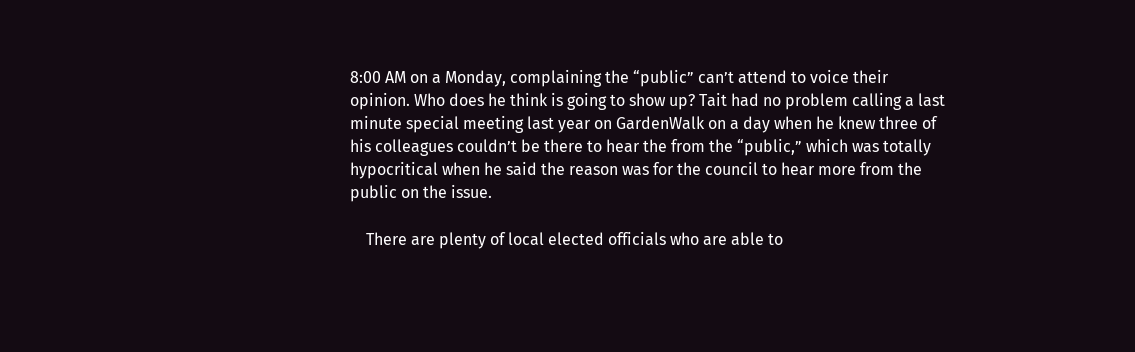8:00 AM on a Monday, complaining the “public” can’t attend to voice their opinion. Who does he think is going to show up? Tait had no problem calling a last minute special meeting last year on GardenWalk on a day when he knew three of his colleagues couldn’t be there to hear the from the “public,” which was totally hypocritical when he said the reason was for the council to hear more from the public on the issue.

    There are plenty of local elected officials who are able to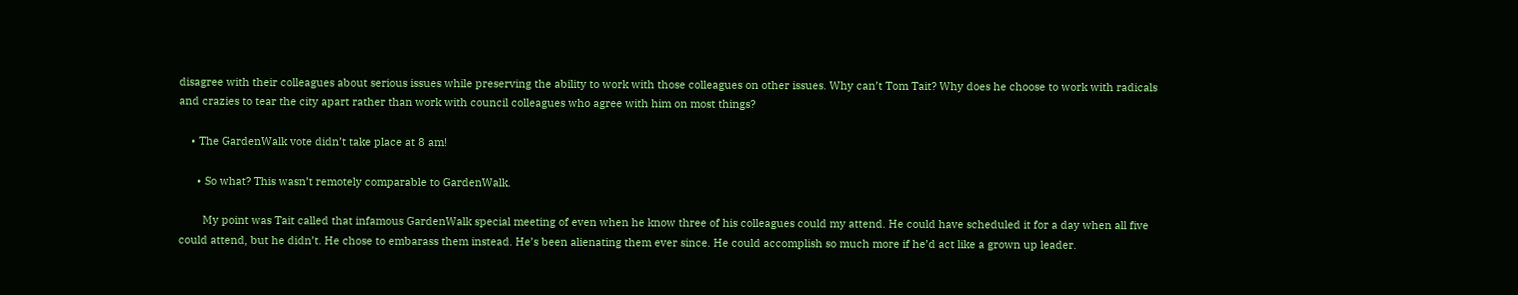disagree with their colleagues about serious issues while preserving the ability to work with those colleagues on other issues. Why can’t Tom Tait? Why does he choose to work with radicals and crazies to tear the city apart rather than work with council colleagues who agree with him on most things?

    • The GardenWalk vote didn’t take place at 8 am!

      • So what? This wasn’t remotely comparable to GardenWalk.

        My point was Tait called that infamous GardenWalk special meeting of even when he know three of his colleagues could my attend. He could have scheduled it for a day when all five could attend, but he didn’t. He chose to embarass them instead. He’s been alienating them ever since. He could accomplish so much more if he’d act like a grown up leader.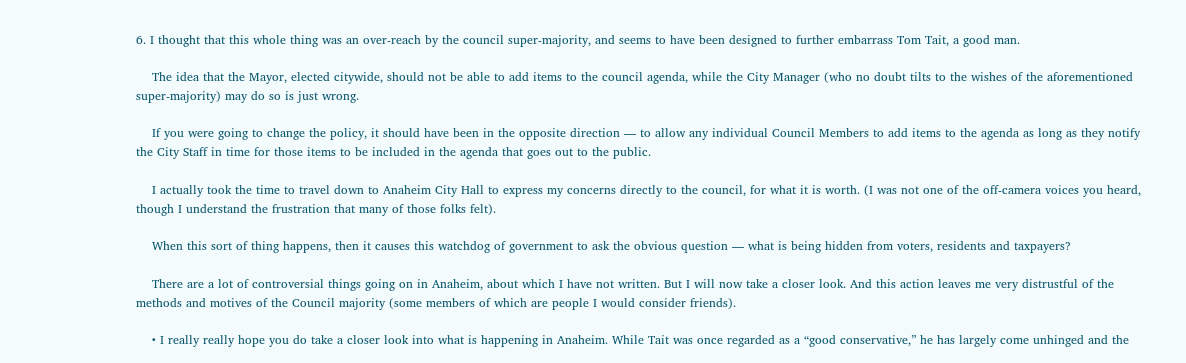6. I thought that this whole thing was an over-reach by the council super-majority, and seems to have been designed to further embarrass Tom Tait, a good man.

    The idea that the Mayor, elected citywide, should not be able to add items to the council agenda, while the City Manager (who no doubt tilts to the wishes of the aforementioned super-majority) may do so is just wrong.

    If you were going to change the policy, it should have been in the opposite direction — to allow any individual Council Members to add items to the agenda as long as they notify the City Staff in time for those items to be included in the agenda that goes out to the public.

    I actually took the time to travel down to Anaheim City Hall to express my concerns directly to the council, for what it is worth. (I was not one of the off-camera voices you heard, though I understand the frustration that many of those folks felt).

    When this sort of thing happens, then it causes this watchdog of government to ask the obvious question — what is being hidden from voters, residents and taxpayers?

    There are a lot of controversial things going on in Anaheim, about which I have not written. But I will now take a closer look. And this action leaves me very distrustful of the methods and motives of the Council majority (some members of which are people I would consider friends).

    • I really really hope you do take a closer look into what is happening in Anaheim. While Tait was once regarded as a “good conservative,” he has largely come unhinged and the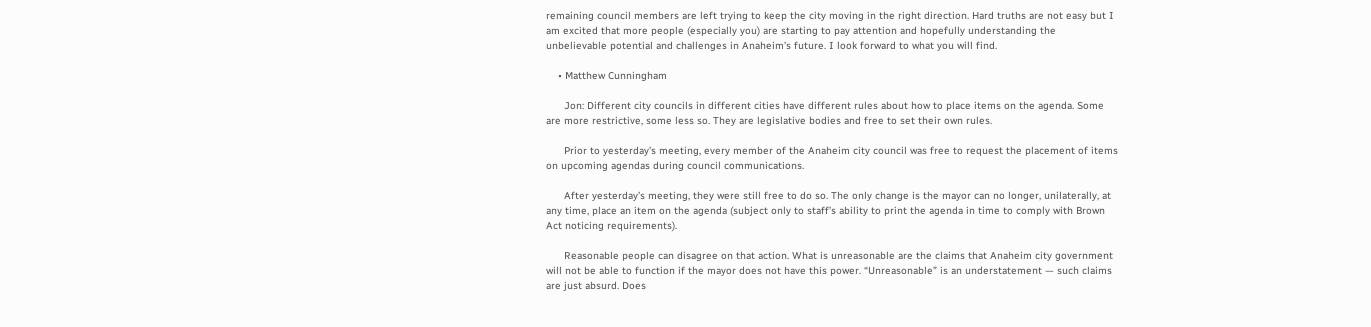remaining council members are left trying to keep the city moving in the right direction. Hard truths are not easy but I am excited that more people (especially you) are starting to pay attention and hopefully understanding the unbelievable potential and challenges in Anaheim’s future. I look forward to what you will find.

    • Matthew Cunningham

      Jon: Different city councils in different cities have different rules about how to place items on the agenda. Some are more restrictive, some less so. They are legislative bodies and free to set their own rules.

      Prior to yesterday’s meeting, every member of the Anaheim city council was free to request the placement of items on upcoming agendas during council communications.

      After yesterday’s meeting, they were still free to do so. The only change is the mayor can no longer, unilaterally, at any time, place an item on the agenda (subject only to staff’s ability to print the agenda in time to comply with Brown Act noticing requirements).

      Reasonable people can disagree on that action. What is unreasonable are the claims that Anaheim city government will not be able to function if the mayor does not have this power. “Unreasonable” is an understatement — such claims are just absurd. Does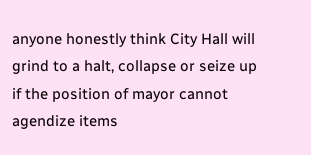anyone honestly think City Hall will grind to a halt, collapse or seize up if the position of mayor cannot agendize items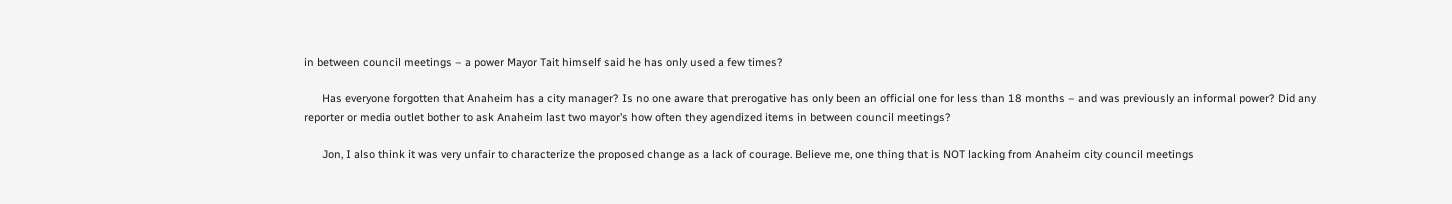in between council meetings – a power Mayor Tait himself said he has only used a few times?

      Has everyone forgotten that Anaheim has a city manager? Is no one aware that prerogative has only been an official one for less than 18 months – and was previously an informal power? Did any reporter or media outlet bother to ask Anaheim last two mayor’s how often they agendized items in between council meetings?

      Jon, I also think it was very unfair to characterize the proposed change as a lack of courage. Believe me, one thing that is NOT lacking from Anaheim city council meetings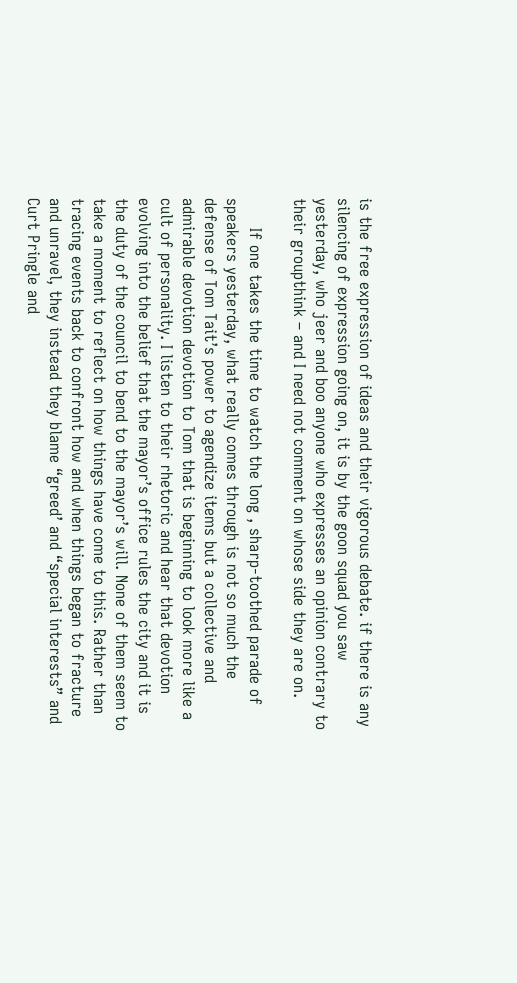is the free expression of ideas and their vigorous debate. if there is any silencing of expression going on, it is by the goon squad you saw yesterday, who jeer and boo anyone who expresses an opinion contrary to their groupthink – and I need not comment on whose side they are on.

      If one takes the time to watch the long , sharp-toothed parade of speakers yesterday, what really comes through is not so much the defense of Tom Tait’s power to agendize items but a collective and admirable devotion devotion to Tom that is beginning to look more like a cult of personality. I listen to their rhetoric and hear that devotion evolving into the belief that the mayor’s office rules the city and it is the duty of the council to bend to the mayor’s will. None of them seem to take a moment to reflect on how things have come to this. Rather than tracing events back to confront how and when things began to fracture and unravel, they instead they blame “greed’ and “special interests” and Curt Pringle and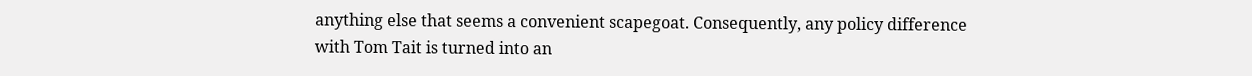anything else that seems a convenient scapegoat. Consequently, any policy difference with Tom Tait is turned into an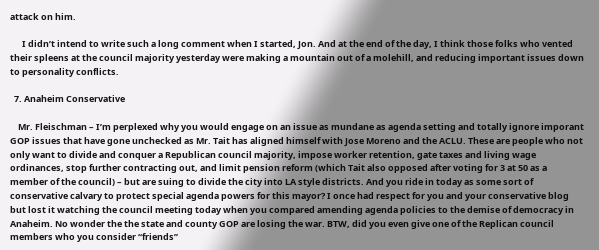attack on him.

      I didn’t intend to write such a long comment when I started, Jon. And at the end of the day, I think those folks who vented their spleens at the council majority yesterday were making a mountain out of a molehill, and reducing important issues down to personality conflicts.

  7. Anaheim Conservative

    Mr. Fleischman – I’m perplexed why you would engage on an issue as mundane as agenda setting and totally ignore imporant GOP issues that have gone unchecked as Mr. Tait has aligned himself with Jose Moreno and the ACLU. These are people who not only want to divide and conquer a Republican council majority, impose worker retention, gate taxes and living wage ordinances, stop further contracting out, and limit pension reform (which Tait also opposed after voting for 3 at 50 as a member of the council) – but are suing to divide the city into LA style districts. And you ride in today as some sort of conservative calvary to protect special agenda powers for this mayor? I once had respect for you and your conservative blog but lost it watching the council meeting today when you compared amending agenda policies to the demise of democracy in Anaheim. No wonder the the state and county GOP are losing the war. BTW, did you even give one of the Replican council members who you consider “friends”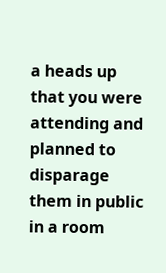a heads up that you were attending and planned to disparage them in public in a room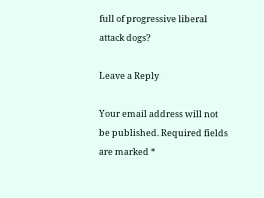full of progressive liberal attack dogs?

Leave a Reply

Your email address will not be published. Required fields are marked *